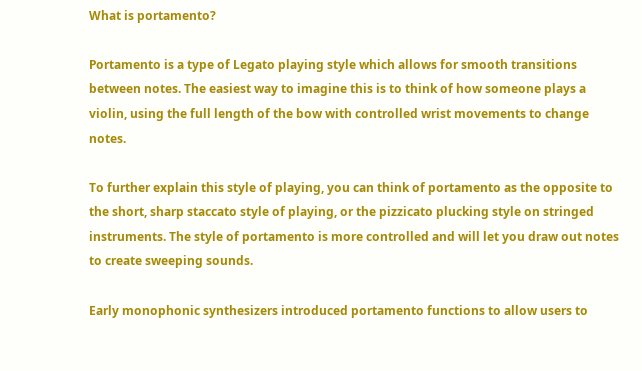What is portamento?

Portamento is a type of Legato playing style which allows for smooth transitions between notes. The easiest way to imagine this is to think of how someone plays a violin, using the full length of the bow with controlled wrist movements to change notes.

To further explain this style of playing, you can think of portamento as the opposite to the short, sharp staccato style of playing, or the pizzicato plucking style on stringed instruments. The style of portamento is more controlled and will let you draw out notes to create sweeping sounds.

Early monophonic synthesizers introduced portamento functions to allow users to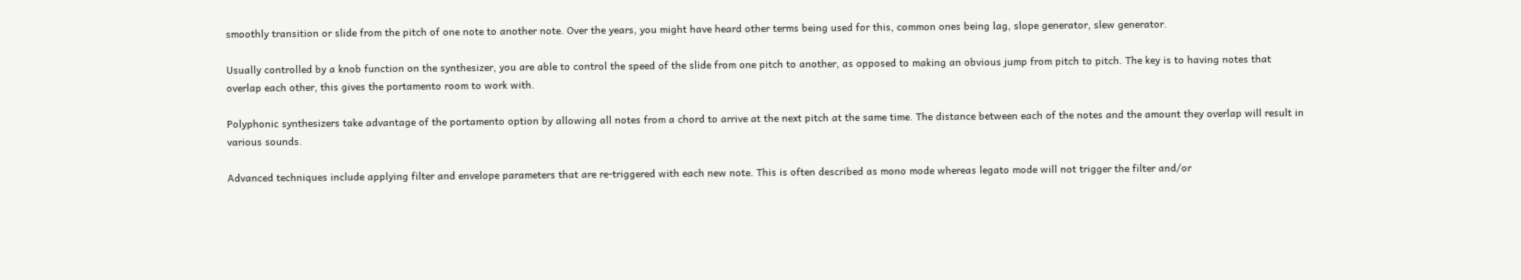smoothly transition or slide from the pitch of one note to another note. Over the years, you might have heard other terms being used for this, common ones being lag, slope generator, slew generator.

Usually controlled by a knob function on the synthesizer, you are able to control the speed of the slide from one pitch to another, as opposed to making an obvious jump from pitch to pitch. The key is to having notes that overlap each other, this gives the portamento room to work with.

Polyphonic synthesizers take advantage of the portamento option by allowing all notes from a chord to arrive at the next pitch at the same time. The distance between each of the notes and the amount they overlap will result in various sounds.

Advanced techniques include applying filter and envelope parameters that are re-triggered with each new note. This is often described as mono mode whereas legato mode will not trigger the filter and/or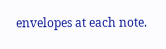envelopes at each note.